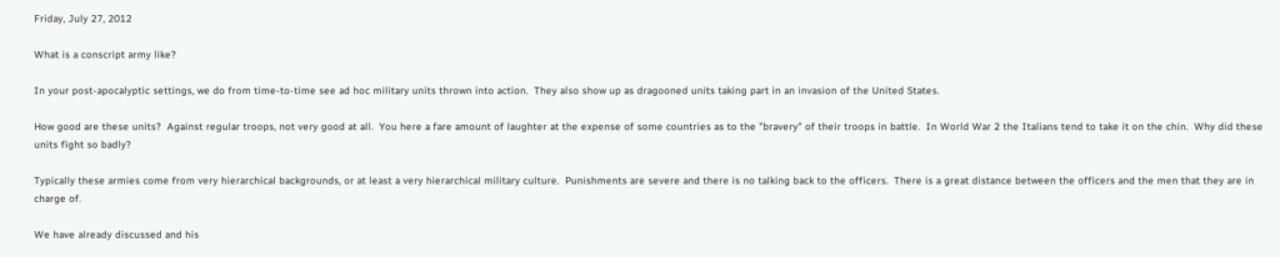Friday, July 27, 2012

What is a conscript army like?

In your post-apocalyptic settings, we do from time-to-time see ad hoc military units thrown into action.  They also show up as dragooned units taking part in an invasion of the United States.

How good are these units?  Against regular troops, not very good at all.  You here a fare amount of laughter at the expense of some countries as to the "bravery" of their troops in battle.  In World War 2 the Italians tend to take it on the chin.  Why did these units fight so badly?

Typically these armies come from very hierarchical backgrounds, or at least a very hierarchical military culture.  Punishments are severe and there is no talking back to the officers.  There is a great distance between the officers and the men that they are in charge of.

We have already discussed and his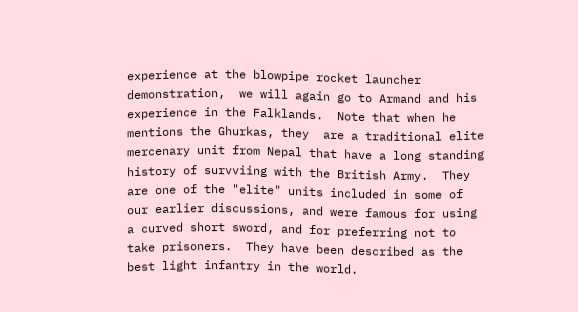experience at the blowpipe rocket launcher demonstration,  we will again go to Armand and his experience in the Falklands.  Note that when he mentions the Ghurkas, they  are a traditional elite mercenary unit from Nepal that have a long standing history of survviing with the British Army.  They are one of the "elite" units included in some of our earlier discussions, and were famous for using a curved short sword, and for preferring not to take prisoners.  They have been described as the best light infantry in the world.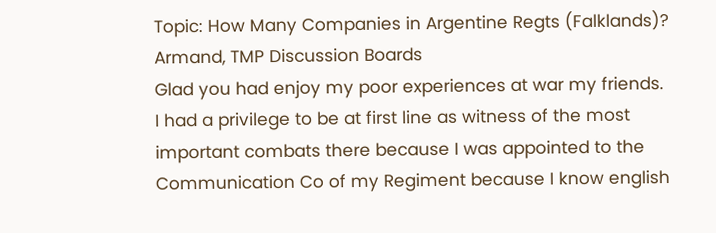Topic: How Many Companies in Argentine Regts (Falklands)?
Armand, TMP Discussion Boards
Glad you had enjoy my poor experiences at war my friends.
I had a privilege to be at first line as witness of the most important combats there because I was appointed to the Communication Co of my Regiment because I know english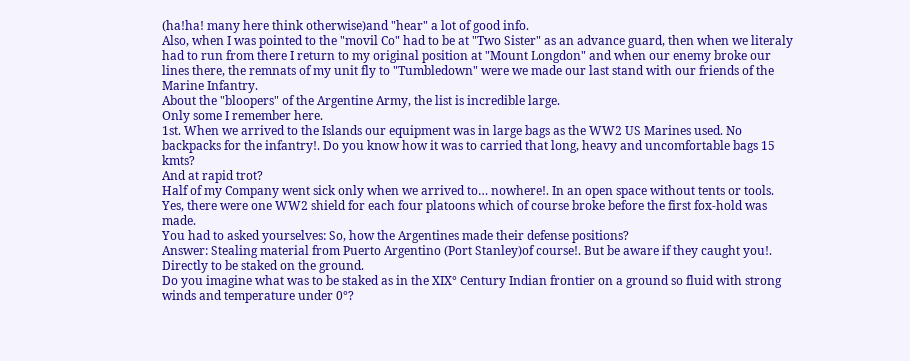(ha!ha! many here think otherwise)and "hear" a lot of good info.
Also, when I was pointed to the "movil Co" had to be at "Two Sister" as an advance guard, then when we literaly had to run from there I return to my original position at "Mount Longdon" and when our enemy broke our lines there, the remnats of my unit fly to "Tumbledown" were we made our last stand with our friends of the Marine Infantry.
About the "bloopers" of the Argentine Army, the list is incredible large.
Only some I remember here.
1st. When we arrived to the Islands our equipment was in large bags as the WW2 US Marines used. No backpacks for the infantry!. Do you know how it was to carried that long, heavy and uncomfortable bags 15 kmts?
And at rapid trot?
Half of my Company went sick only when we arrived to… nowhere!. In an open space without tents or tools.
Yes, there were one WW2 shield for each four platoons which of course broke before the first fox-hold was made.
You had to asked yourselves: So, how the Argentines made their defense positions?
Answer: Stealing material from Puerto Argentino (Port Stanley)of course!. But be aware if they caught you!.
Directly to be staked on the ground.
Do you imagine what was to be staked as in the XIX° Century Indian frontier on a ground so fluid with strong winds and temperature under 0°?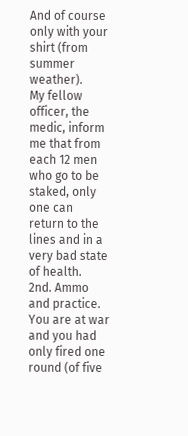And of course only with your shirt (from summer weather).
My fellow officer, the medic, inform me that from each 12 men who go to be staked, only one can return to the lines and in a very bad state of health.
2nd. Ammo and practice.
You are at war and you had only fired one round (of five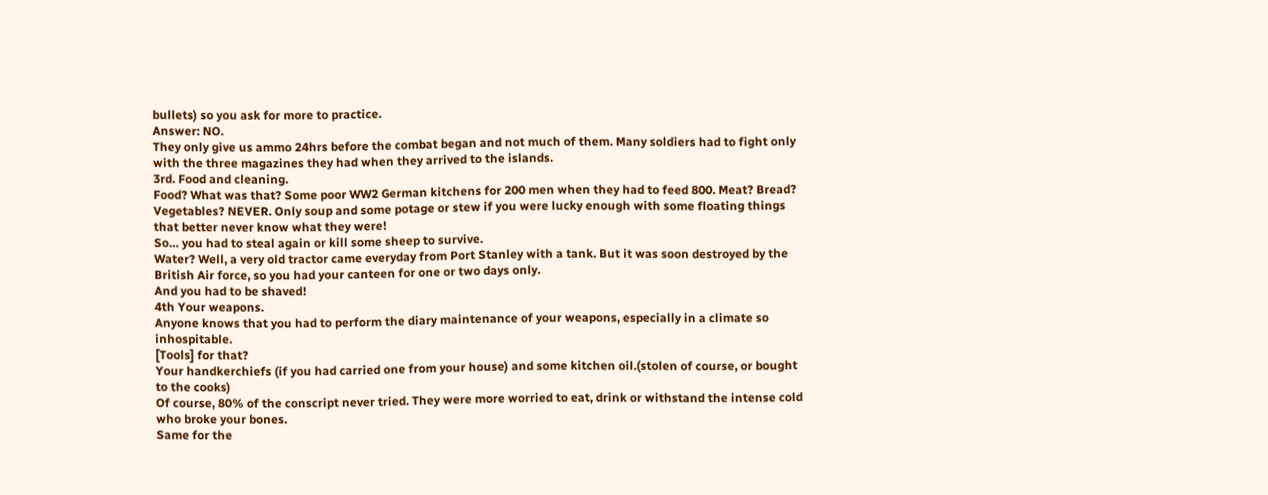bullets) so you ask for more to practice.
Answer: NO.
They only give us ammo 24hrs before the combat began and not much of them. Many soldiers had to fight only with the three magazines they had when they arrived to the islands.
3rd. Food and cleaning.
Food? What was that? Some poor WW2 German kitchens for 200 men when they had to feed 800. Meat? Bread? Vegetables? NEVER. Only soup and some potage or stew if you were lucky enough with some floating things that better never know what they were!
So… you had to steal again or kill some sheep to survive.
Water? Well, a very old tractor came everyday from Port Stanley with a tank. But it was soon destroyed by the British Air force, so you had your canteen for one or two days only.
And you had to be shaved!
4th Your weapons.
Anyone knows that you had to perform the diary maintenance of your weapons, especially in a climate so inhospitable.
[Tools] for that?
Your handkerchiefs (if you had carried one from your house) and some kitchen oil.(stolen of course, or bought to the cooks)
Of course, 80% of the conscript never tried. They were more worried to eat, drink or withstand the intense cold who broke your bones.
Same for the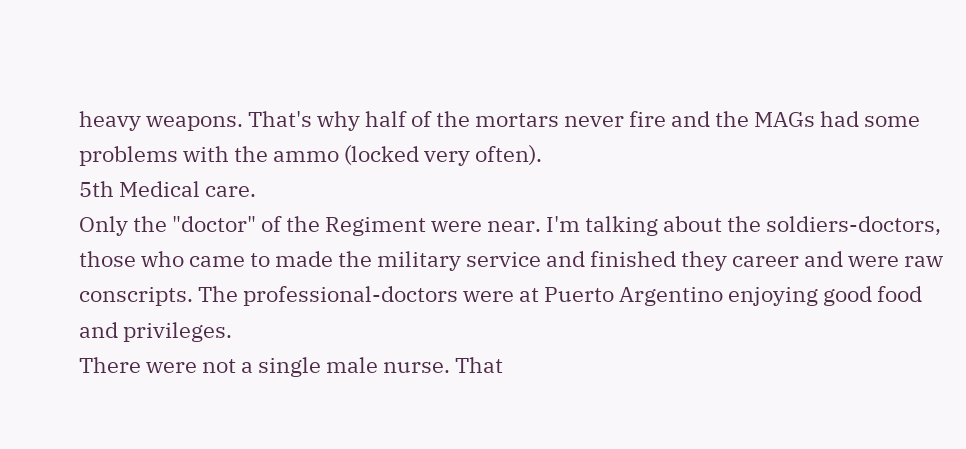heavy weapons. That's why half of the mortars never fire and the MAGs had some problems with the ammo (locked very often).
5th Medical care.
Only the "doctor" of the Regiment were near. I'm talking about the soldiers-doctors, those who came to made the military service and finished they career and were raw conscripts. The professional-doctors were at Puerto Argentino enjoying good food and privileges.
There were not a single male nurse. That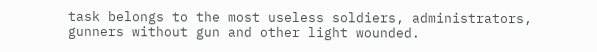task belongs to the most useless soldiers, administrators, gunners without gun and other light wounded.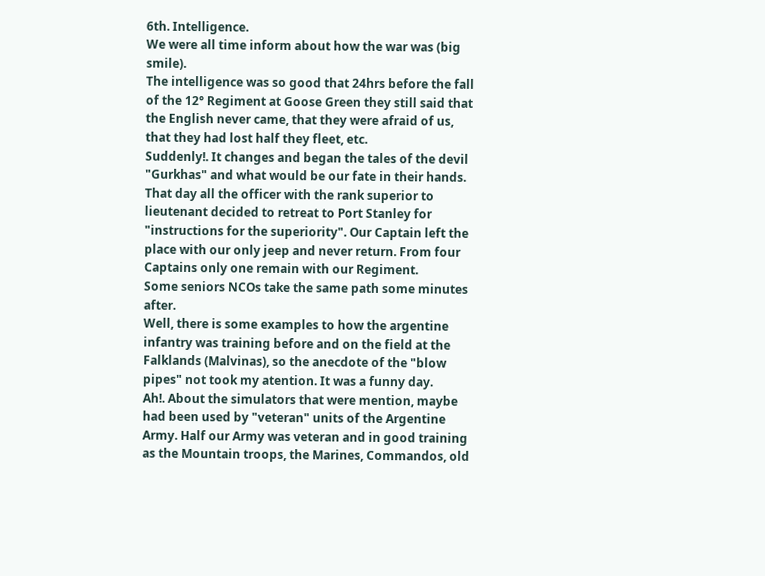6th. Intelligence.
We were all time inform about how the war was (big smile).
The intelligence was so good that 24hrs before the fall of the 12° Regiment at Goose Green they still said that the English never came, that they were afraid of us, that they had lost half they fleet, etc.
Suddenly!. It changes and began the tales of the devil "Gurkhas" and what would be our fate in their hands.
That day all the officer with the rank superior to lieutenant decided to retreat to Port Stanley for "instructions for the superiority". Our Captain left the place with our only jeep and never return. From four Captains only one remain with our Regiment.
Some seniors NCOs take the same path some minutes after.
Well, there is some examples to how the argentine infantry was training before and on the field at the Falklands (Malvinas), so the anecdote of the "blow pipes" not took my atention. It was a funny day.
Ah!. About the simulators that were mention, maybe had been used by "veteran" units of the Argentine Army. Half our Army was veteran and in good training as the Mountain troops, the Marines, Commandos, old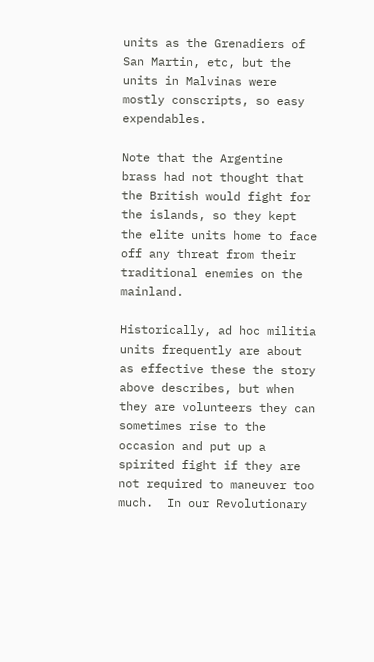units as the Grenadiers of San Martin, etc, but the units in Malvinas were mostly conscripts, so easy expendables.

Note that the Argentine brass had not thought that the British would fight for the islands, so they kept the elite units home to face off any threat from their traditional enemies on the mainland.

Historically, ad hoc militia units frequently are about as effective these the story above describes, but when they are volunteers they can sometimes rise to the occasion and put up a spirited fight if they are not required to maneuver too much.  In our Revolutionary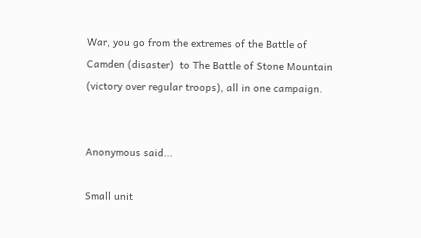War, you go from the extremes of the Battle of Camden (disaster)  to The Battle of Stone Mountain (victory over regular troops), all in one campaign.


Anonymous said...

Small unit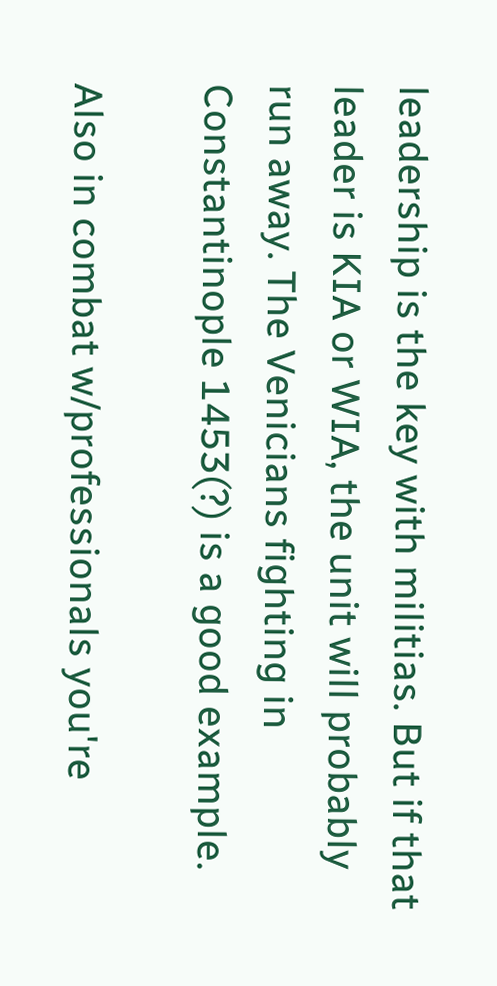leadership is the key with militias. But if that leader is KIA or WIA, the unit will probably run away. The Venicians fighting in Constantinople 1453(?) is a good example.

Also in combat w/professionals you're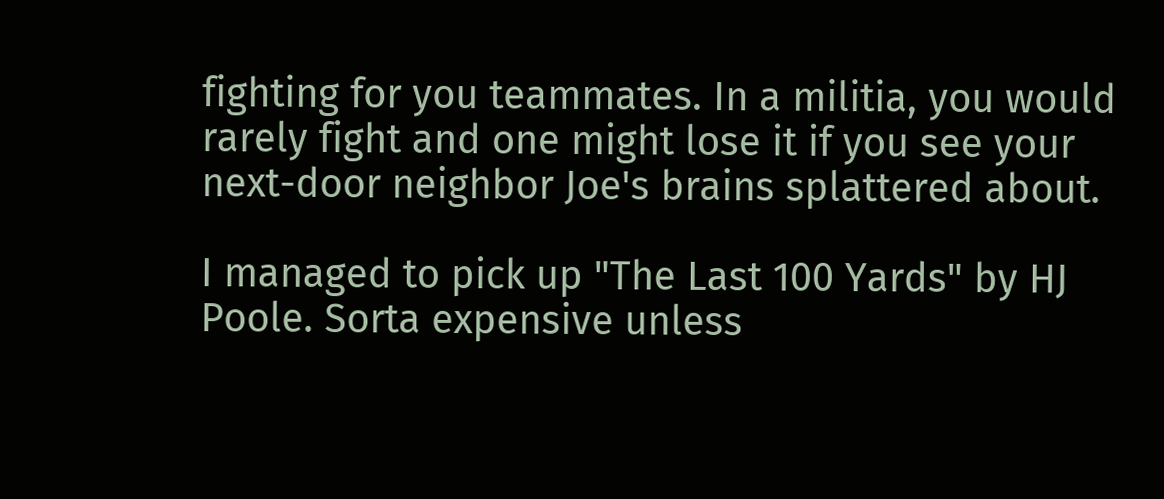fighting for you teammates. In a militia, you would rarely fight and one might lose it if you see your next-door neighbor Joe's brains splattered about.

I managed to pick up "The Last 100 Yards" by HJ Poole. Sorta expensive unless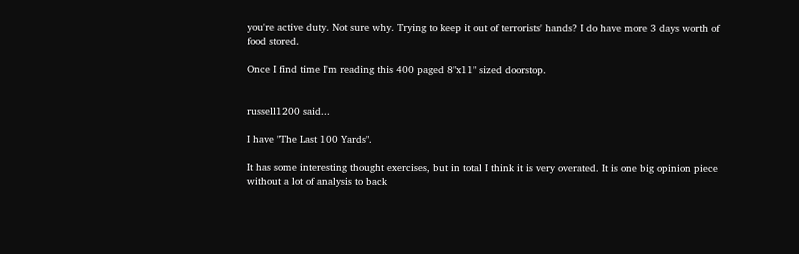you're active duty. Not sure why. Trying to keep it out of terrorists' hands? I do have more 3 days worth of food stored.

Once I find time I'm reading this 400 paged 8"x11" sized doorstop.


russell1200 said...

I have "The Last 100 Yards".

It has some interesting thought exercises, but in total I think it is very overated. It is one big opinion piece without a lot of analysis to back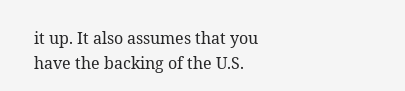it up. It also assumes that you have the backing of the U.S.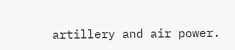artillery and air power.